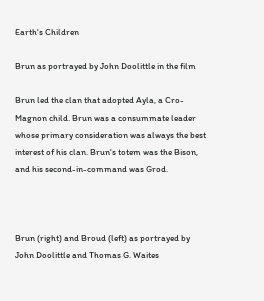Earth's Children

Brun as portrayed by John Doolittle in the film

Brun led the clan that adopted Ayla, a Cro-Magnon child. Brun was a consummate leader whose primary consideration was always the best interest of his clan. Brun's totem was the Bison, and his second-in-command was Grod.



Brun (right) and Broud (left) as portrayed by John Doolittle and Thomas G. Waites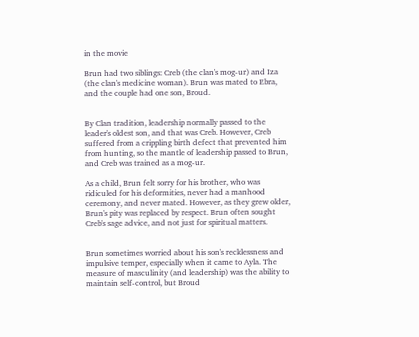in the movie

Brun had two siblings: Creb (the clan's mog-ur) and Iza (the clan's medicine woman). Brun was mated to Ebra, and the couple had one son, Broud.


By Clan tradition, leadership normally passed to the leader's oldest son, and that was Creb. However, Creb suffered from a crippling birth defect that prevented him from hunting, so the mantle of leadership passed to Brun, and Creb was trained as a mog-ur.

As a child, Brun felt sorry for his brother, who was ridiculed for his deformities, never had a manhood ceremony, and never mated. However, as they grew older, Brun's pity was replaced by respect. Brun often sought Creb's sage advice, and not just for spiritual matters.


Brun sometimes worried about his son's recklessness and impulsive temper, especially when it came to Ayla. The measure of masculinity (and leadership) was the ability to maintain self-control, but Broud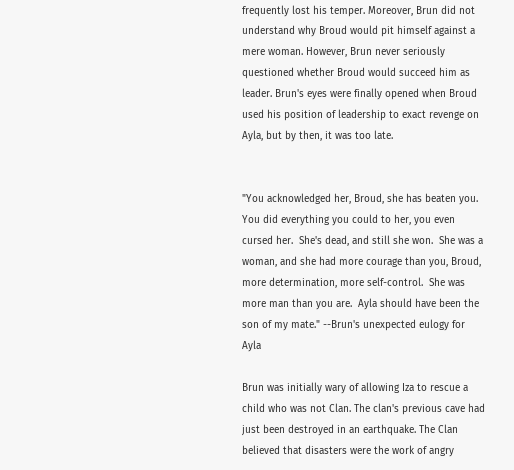frequently lost his temper. Moreover, Brun did not understand why Broud would pit himself against a mere woman. However, Brun never seriously questioned whether Broud would succeed him as leader. Brun's eyes were finally opened when Broud used his position of leadership to exact revenge on Ayla, but by then, it was too late.


"You acknowledged her, Broud, she has beaten you.  You did everything you could to her, you even cursed her.  She's dead, and still she won.  She was a woman, and she had more courage than you, Broud, more determination, more self-control.  She was more man than you are.  Ayla should have been the son of my mate." --Brun's unexpected eulogy for Ayla

Brun was initially wary of allowing Iza to rescue a child who was not Clan. The clan's previous cave had just been destroyed in an earthquake. The Clan believed that disasters were the work of angry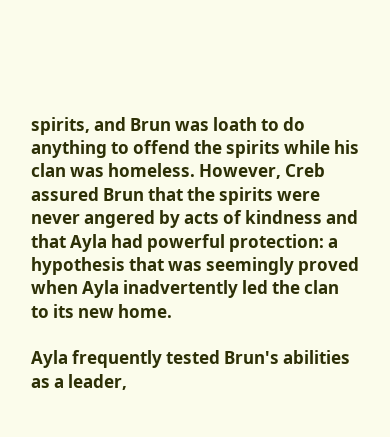spirits, and Brun was loath to do anything to offend the spirits while his clan was homeless. However, Creb assured Brun that the spirits were never angered by acts of kindness and that Ayla had powerful protection: a hypothesis that was seemingly proved when Ayla inadvertently led the clan to its new home.

Ayla frequently tested Brun's abilities as a leader,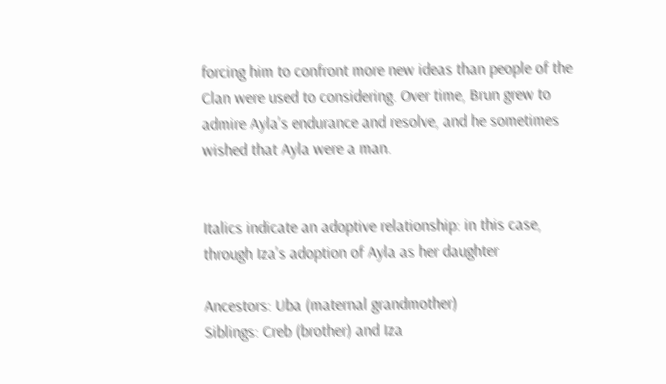forcing him to confront more new ideas than people of the Clan were used to considering. Over time, Brun grew to admire Ayla's endurance and resolve, and he sometimes wished that Ayla were a man.


Italics indicate an adoptive relationship: in this case, through Iza's adoption of Ayla as her daughter

Ancestors: Uba (maternal grandmother)
Siblings: Creb (brother) and Iza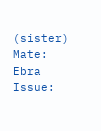(sister)
Mate: Ebra
Issue: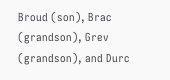Broud (son), Brac (grandson), Grev (grandson), and Durc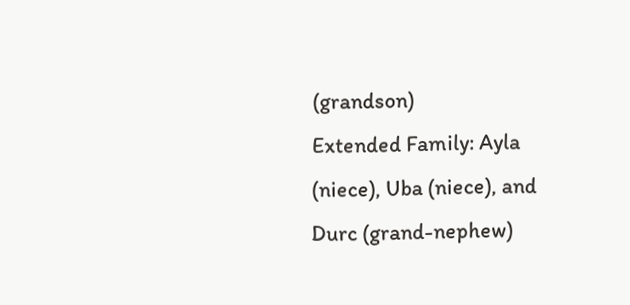(grandson)
Extended Family: Ayla (niece), Uba (niece), and Durc (grand-nephew)